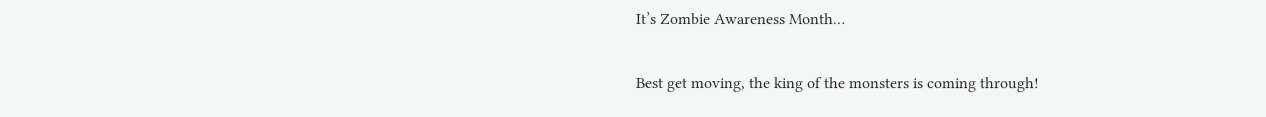It’s Zombie Awareness Month…

Best get moving, the king of the monsters is coming through!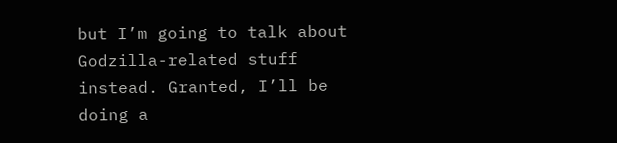but I’m going to talk about Godzilla-related stuff instead. Granted, I’ll be doing a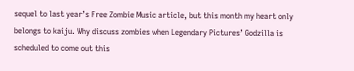sequel to last year’s Free Zombie Music article, but this month my heart only belongs to kaiju. Why discuss zombies when Legendary Pictures’ Godzilla is scheduled to come out this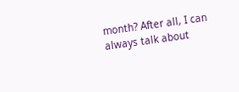month? After all, I can always talk about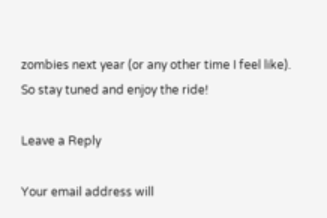zombies next year (or any other time I feel like). So stay tuned and enjoy the ride!

Leave a Reply

Your email address will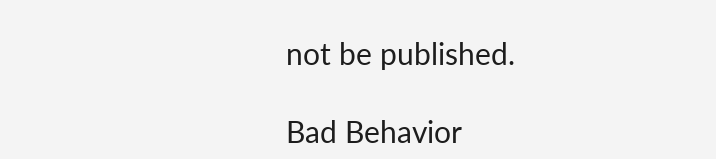not be published.

Bad Behavior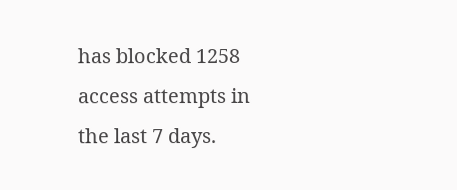has blocked 1258 access attempts in the last 7 days.